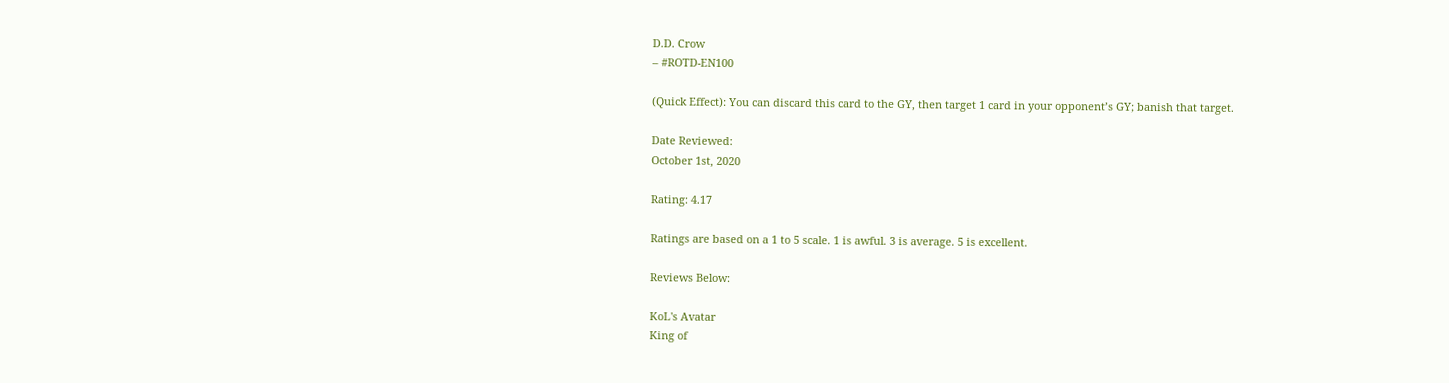D.D. Crow
– #ROTD-EN100

(Quick Effect): You can discard this card to the GY, then target 1 card in your opponent’s GY; banish that target.

Date Reviewed:
October 1st, 2020

Rating: 4.17

Ratings are based on a 1 to 5 scale. 1 is awful. 3 is average. 5 is excellent.

Reviews Below:

KoL's Avatar
King of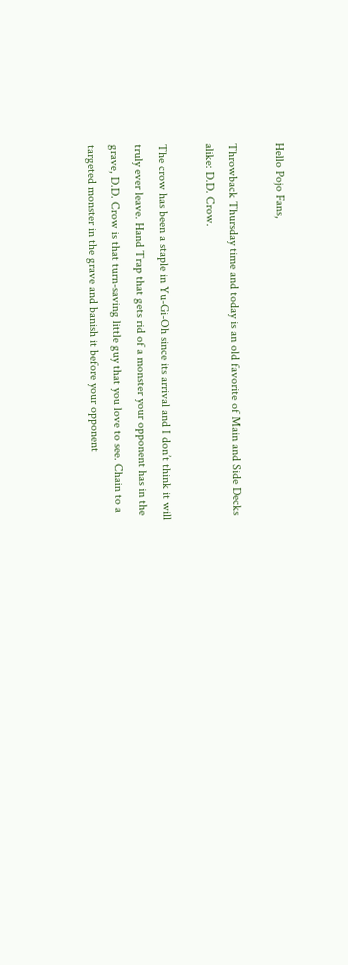Hello Pojo Fans,

Throwback Thursday time and today is an old favorite of Main and Side Decks alike: D.D. Crow.

The crow has been a staple in Yu-Gi-Oh since its arrival and I don’t think it will truly ever leave. Hand Trap that gets rid of a monster your opponent has in the grave, D.D. Crow is that turn-saving little guy that you love to see. Chain to a targeted monster in the grave and banish it before your opponent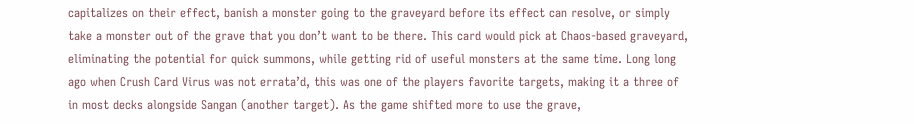capitalizes on their effect, banish a monster going to the graveyard before its effect can resolve, or simply take a monster out of the grave that you don’t want to be there. This card would pick at Chaos-based graveyard, eliminating the potential for quick summons, while getting rid of useful monsters at the same time. Long long ago when Crush Card Virus was not errata’d, this was one of the players favorite targets, making it a three of in most decks alongside Sangan (another target). As the game shifted more to use the grave,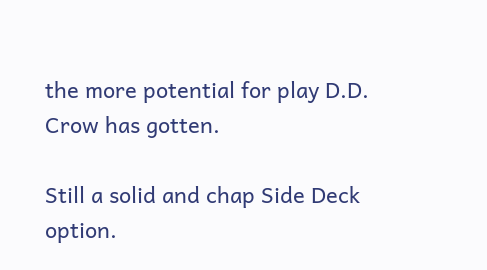the more potential for play D.D. Crow has gotten.

Still a solid and chap Side Deck option.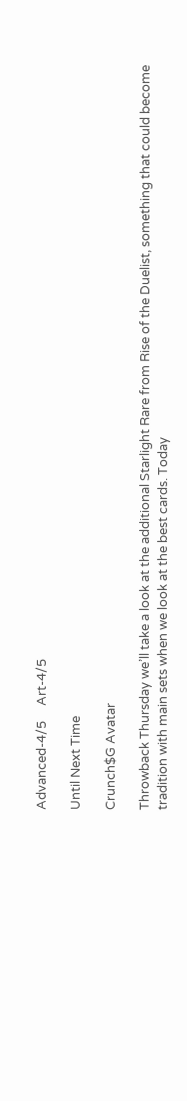Advanced-4/5     Art-4/5

Until Next Time

Crunch$G Avatar

Throwback Thursday we’ll take a look at the additional Starlight Rare from Rise of the Duelist, something that could become tradition with main sets when we look at the best cards. Today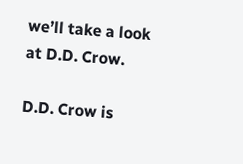we’ll take a look at D.D. Crow.

D.D. Crow is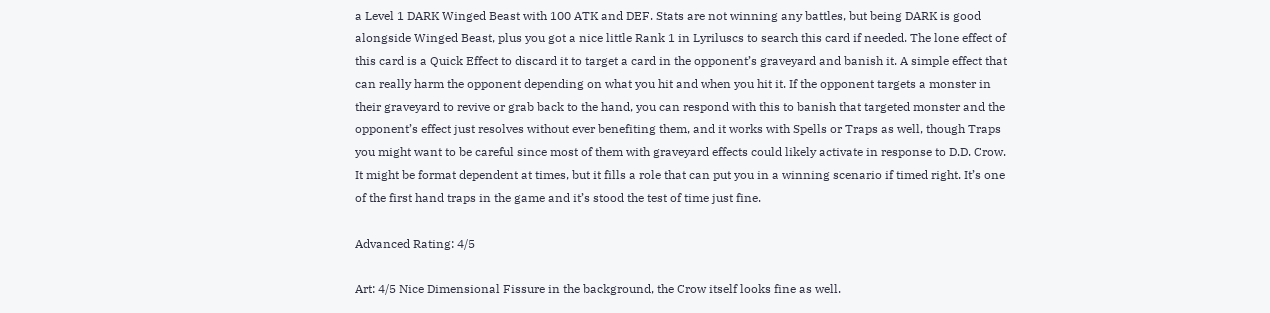a Level 1 DARK Winged Beast with 100 ATK and DEF. Stats are not winning any battles, but being DARK is good alongside Winged Beast, plus you got a nice little Rank 1 in Lyriluscs to search this card if needed. The lone effect of this card is a Quick Effect to discard it to target a card in the opponent’s graveyard and banish it. A simple effect that can really harm the opponent depending on what you hit and when you hit it. If the opponent targets a monster in their graveyard to revive or grab back to the hand, you can respond with this to banish that targeted monster and the opponent’s effect just resolves without ever benefiting them, and it works with Spells or Traps as well, though Traps you might want to be careful since most of them with graveyard effects could likely activate in response to D.D. Crow. It might be format dependent at times, but it fills a role that can put you in a winning scenario if timed right. It’s one of the first hand traps in the game and it’s stood the test of time just fine.

Advanced Rating: 4/5

Art: 4/5 Nice Dimensional Fissure in the background, the Crow itself looks fine as well.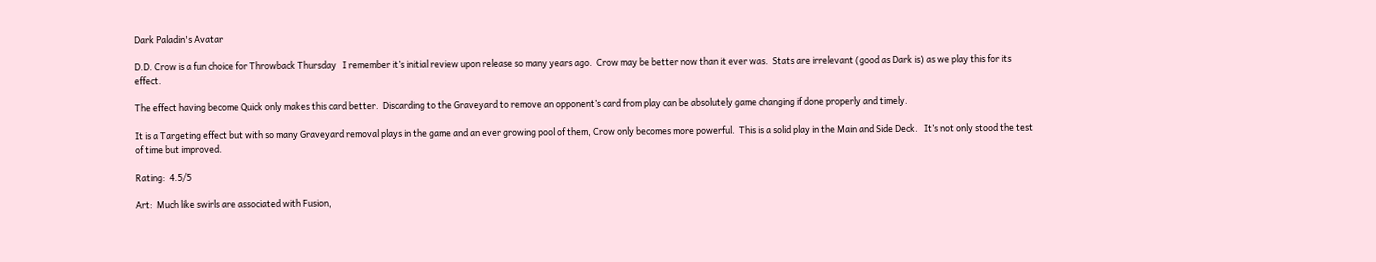Dark Paladin's Avatar

D.D. Crow is a fun choice for Throwback Thursday   I remember it’s initial review upon release so many years ago.  Crow may be better now than it ever was.  Stats are irrelevant (good as Dark is) as we play this for its effect.

The effect having become Quick only makes this card better.  Discarding to the Graveyard to remove an opponent’s card from play can be absolutely game changing if done properly and timely.

It is a Targeting effect but with so many Graveyard removal plays in the game and an ever growing pool of them, Crow only becomes more powerful.  This is a solid play in the Main and Side Deck.   It’s not only stood the test of time but improved.

Rating:  4.5/5

Art:  Much like swirls are associated with Fusion,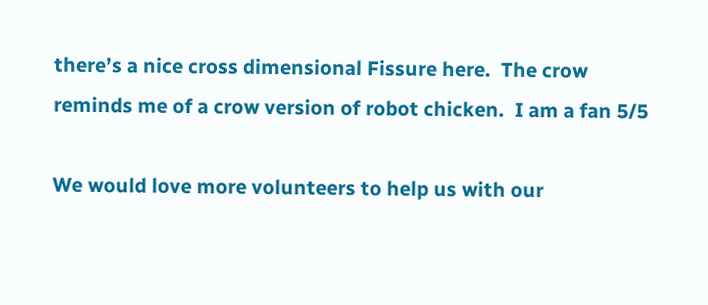there’s a nice cross dimensional Fissure here.  The crow reminds me of a crow version of robot chicken.  I am a fan 5/5

We would love more volunteers to help us with our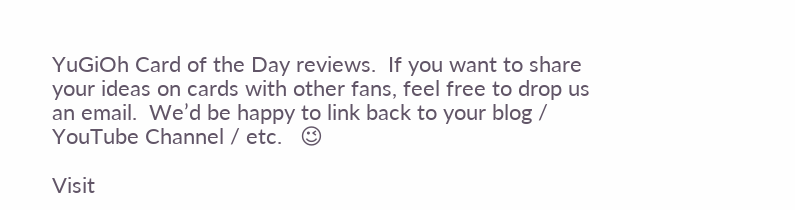YuGiOh Card of the Day reviews.  If you want to share your ideas on cards with other fans, feel free to drop us an email.  We’d be happy to link back to your blog / YouTube Channel / etc.   😉

Visit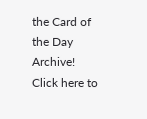the Card of the Day Archive!  Click here to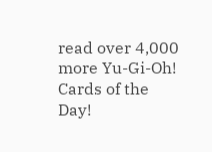read over 4,000 more Yu-Gi-Oh! Cards of the Day!